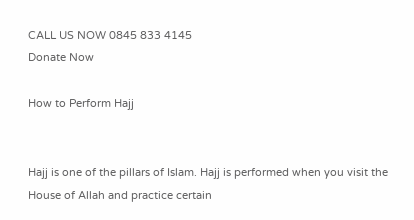CALL US NOW 0845 833 4145
Donate Now

How to Perform Hajj


Hajj is one of the pillars of Islam. Hajj is performed when you visit the House of Allah and practice certain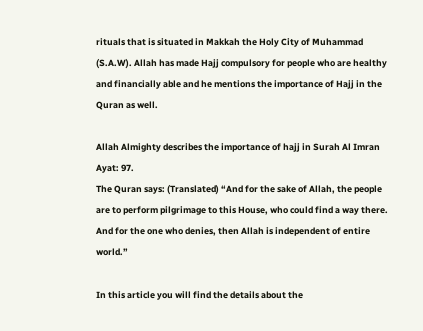rituals that is situated in Makkah the Holy City of Muhammad (S.A.W). Allah has made Hajj compulsory for people who are healthy and financially able and he mentions the importance of Hajj in the Quran as well.

Allah Almighty describes the importance of hajj in Surah Al Imran Ayat: 97.
The Quran says: (Translated) “And for the sake of Allah, the people are to perform pilgrimage to this House, who could find a way there. And for the one who denies, then Allah is independent of entire world.”

In this article you will find the details about the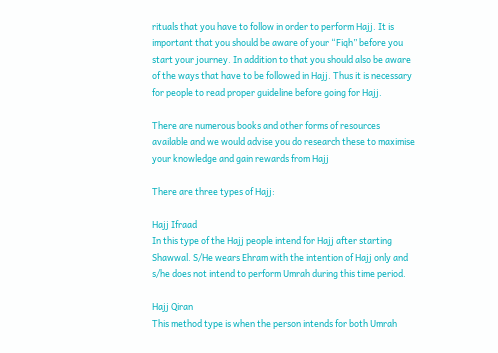rituals that you have to follow in order to perform Hajj. It is important that you should be aware of your “Fiqh” before you start your journey. In addition to that you should also be aware of the ways that have to be followed in Hajj. Thus it is necessary for people to read proper guideline before going for Hajj.

There are numerous books and other forms of resources available and we would advise you do research these to maximise your knowledge and gain rewards from Hajj

There are three types of Hajj:

Hajj Ifraad
In this type of the Hajj people intend for Hajj after starting Shawwal. S/He wears Ehram with the intention of Hajj only and s/he does not intend to perform Umrah during this time period.

Hajj Qiran
This method type is when the person intends for both Umrah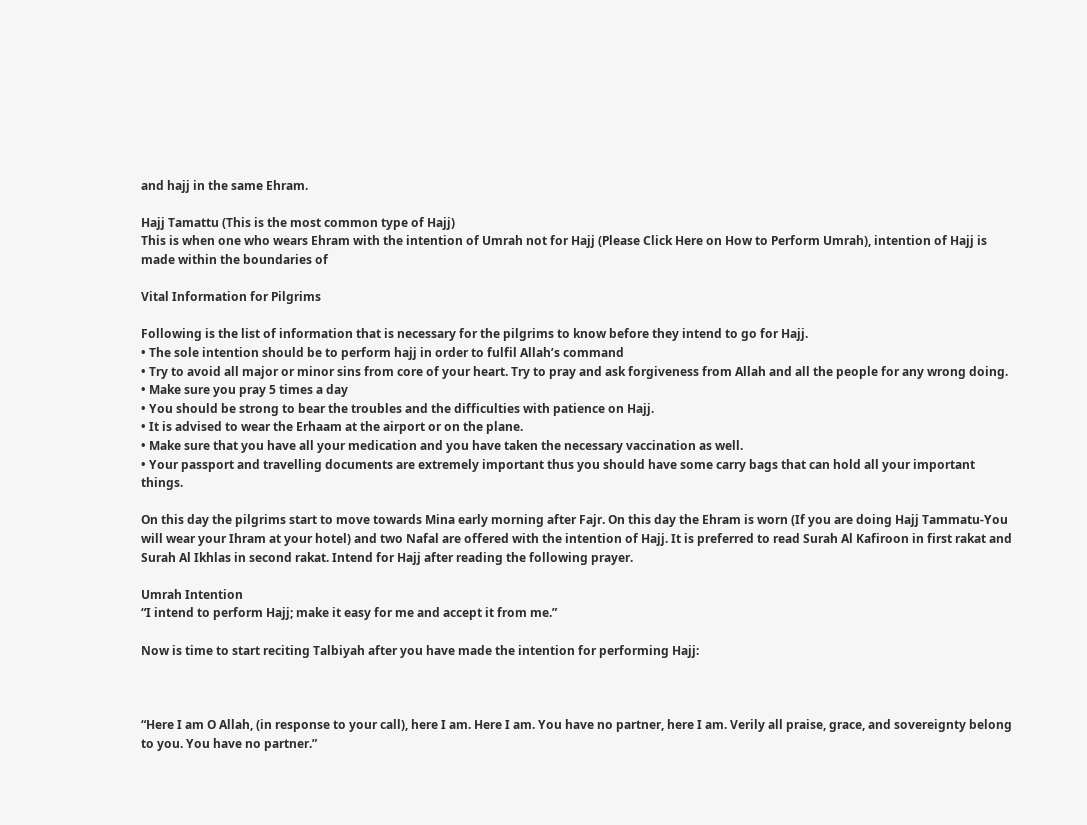and hajj in the same Ehram.

Hajj Tamattu (This is the most common type of Hajj)
This is when one who wears Ehram with the intention of Umrah not for Hajj (Please Click Here on How to Perform Umrah), intention of Hajj is made within the boundaries of

Vital Information for Pilgrims

Following is the list of information that is necessary for the pilgrims to know before they intend to go for Hajj.
• The sole intention should be to perform hajj in order to fulfil Allah’s command
• Try to avoid all major or minor sins from core of your heart. Try to pray and ask forgiveness from Allah and all the people for any wrong doing.
• Make sure you pray 5 times a day
• You should be strong to bear the troubles and the difficulties with patience on Hajj.
• It is advised to wear the Erhaam at the airport or on the plane.
• Make sure that you have all your medication and you have taken the necessary vaccination as well.
• Your passport and travelling documents are extremely important thus you should have some carry bags that can hold all your important things.

On this day the pilgrims start to move towards Mina early morning after Fajr. On this day the Ehram is worn (If you are doing Hajj Tammatu-You will wear your Ihram at your hotel) and two Nafal are offered with the intention of Hajj. It is preferred to read Surah Al Kafiroon in first rakat and Surah Al Ikhlas in second rakat. Intend for Hajj after reading the following prayer.

Umrah Intention
“I intend to perform Hajj; make it easy for me and accept it from me.”

Now is time to start reciting Talbiyah after you have made the intention for performing Hajj:



“Here I am O Allah, (in response to your call), here I am. Here I am. You have no partner, here I am. Verily all praise, grace, and sovereignty belong to you. You have no partner.”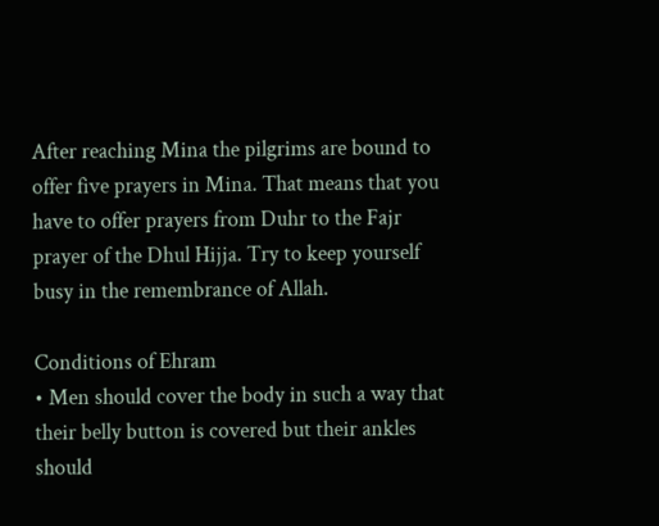After reaching Mina the pilgrims are bound to offer five prayers in Mina. That means that you have to offer prayers from Duhr to the Fajr prayer of the Dhul Hijja. Try to keep yourself busy in the remembrance of Allah.

Conditions of Ehram
• Men should cover the body in such a way that their belly button is covered but their ankles should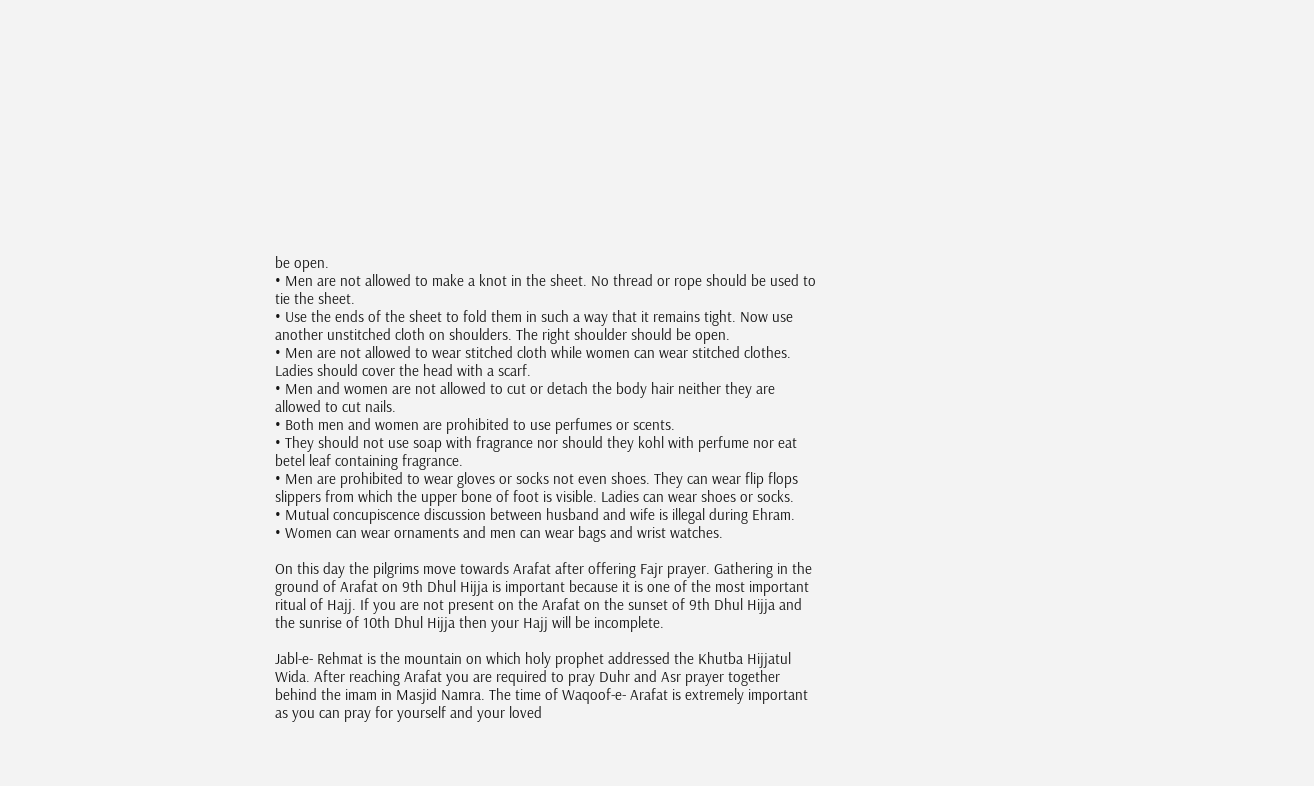be open.
• Men are not allowed to make a knot in the sheet. No thread or rope should be used to tie the sheet.
• Use the ends of the sheet to fold them in such a way that it remains tight. Now use another unstitched cloth on shoulders. The right shoulder should be open.
• Men are not allowed to wear stitched cloth while women can wear stitched clothes. Ladies should cover the head with a scarf.
• Men and women are not allowed to cut or detach the body hair neither they are allowed to cut nails.
• Both men and women are prohibited to use perfumes or scents.
• They should not use soap with fragrance nor should they kohl with perfume nor eat betel leaf containing fragrance.
• Men are prohibited to wear gloves or socks not even shoes. They can wear flip flops slippers from which the upper bone of foot is visible. Ladies can wear shoes or socks.
• Mutual concupiscence discussion between husband and wife is illegal during Ehram.
• Women can wear ornaments and men can wear bags and wrist watches.

On this day the pilgrims move towards Arafat after offering Fajr prayer. Gathering in the ground of Arafat on 9th Dhul Hijja is important because it is one of the most important ritual of Hajj. If you are not present on the Arafat on the sunset of 9th Dhul Hijja and the sunrise of 10th Dhul Hijja then your Hajj will be incomplete.

Jabl-e- Rehmat is the mountain on which holy prophet addressed the Khutba Hijjatul Wida. After reaching Arafat you are required to pray Duhr and Asr prayer together behind the imam in Masjid Namra. The time of Waqoof-e- Arafat is extremely important as you can pray for yourself and your loved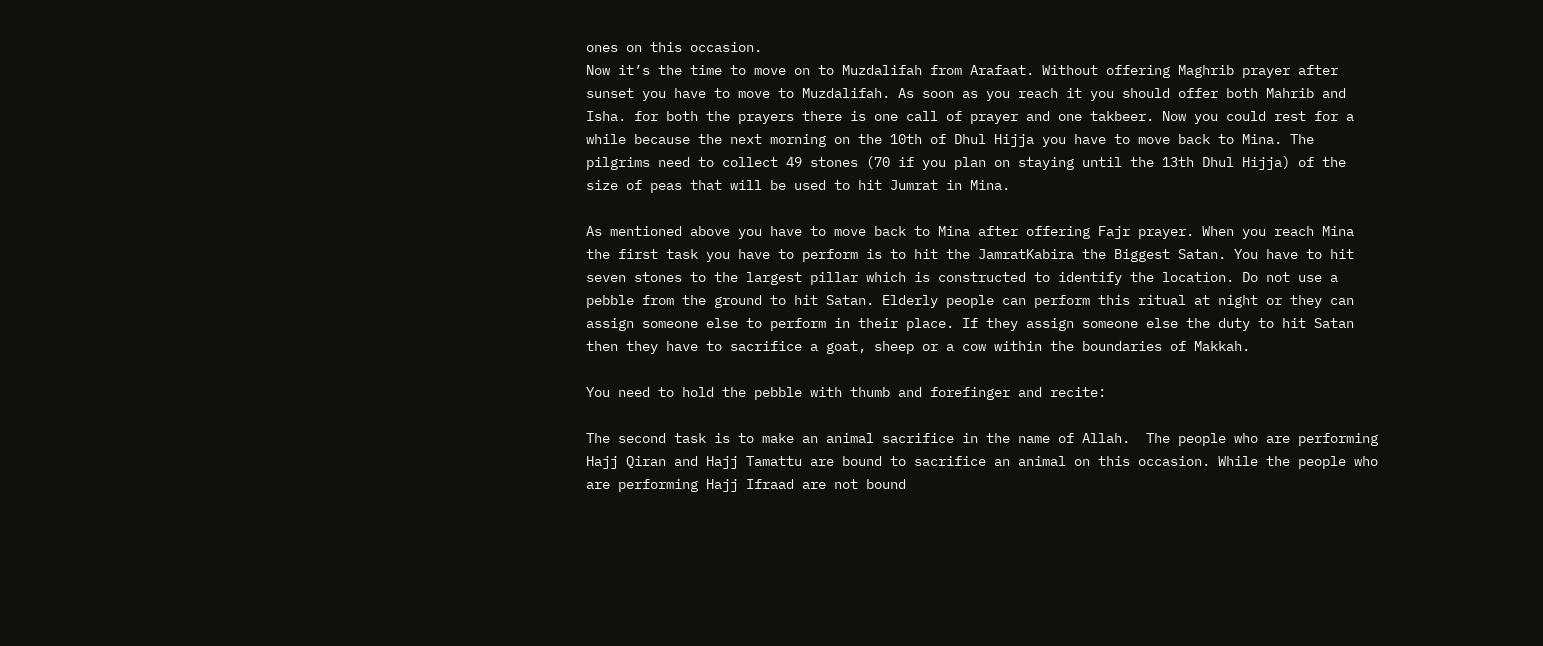ones on this occasion.
Now it’s the time to move on to Muzdalifah from Arafaat. Without offering Maghrib prayer after sunset you have to move to Muzdalifah. As soon as you reach it you should offer both Mahrib and Isha. for both the prayers there is one call of prayer and one takbeer. Now you could rest for a while because the next morning on the 10th of Dhul Hijja you have to move back to Mina. The pilgrims need to collect 49 stones (70 if you plan on staying until the 13th Dhul Hijja) of the size of peas that will be used to hit Jumrat in Mina.

As mentioned above you have to move back to Mina after offering Fajr prayer. When you reach Mina the first task you have to perform is to hit the JamratKabira the Biggest Satan. You have to hit seven stones to the largest pillar which is constructed to identify the location. Do not use a pebble from the ground to hit Satan. Elderly people can perform this ritual at night or they can assign someone else to perform in their place. If they assign someone else the duty to hit Satan then they have to sacrifice a goat, sheep or a cow within the boundaries of Makkah.

You need to hold the pebble with thumb and forefinger and recite:

The second task is to make an animal sacrifice in the name of Allah.  The people who are performing Hajj Qiran and Hajj Tamattu are bound to sacrifice an animal on this occasion. While the people who are performing Hajj Ifraad are not bound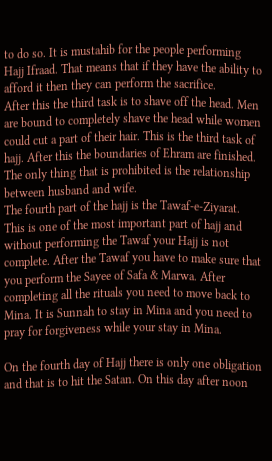to do so. It is mustahib for the people performing Hajj Ifraad. That means that if they have the ability to afford it then they can perform the sacrifice.
After this the third task is to shave off the head. Men are bound to completely shave the head while women could cut a part of their hair. This is the third task of hajj. After this the boundaries of Ehram are finished. The only thing that is prohibited is the relationship between husband and wife.
The fourth part of the hajj is the Tawaf-e-Ziyarat. This is one of the most important part of hajj and without performing the Tawaf your Hajj is not complete. After the Tawaf you have to make sure that you perform the Sayee of Safa & Marwa. After completing all the rituals you need to move back to Mina. It is Sunnah to stay in Mina and you need to pray for forgiveness while your stay in Mina.

On the fourth day of Hajj there is only one obligation and that is to hit the Satan. On this day after noon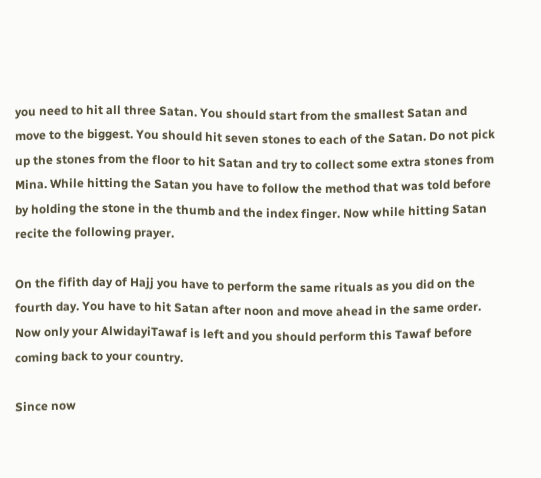you need to hit all three Satan. You should start from the smallest Satan and move to the biggest. You should hit seven stones to each of the Satan. Do not pick up the stones from the floor to hit Satan and try to collect some extra stones from Mina. While hitting the Satan you have to follow the method that was told before by holding the stone in the thumb and the index finger. Now while hitting Satan recite the following prayer.

On the fifith day of Hajj you have to perform the same rituals as you did on the fourth day. You have to hit Satan after noon and move ahead in the same order. Now only your AlwidayiTawaf is left and you should perform this Tawaf before coming back to your country.

Since now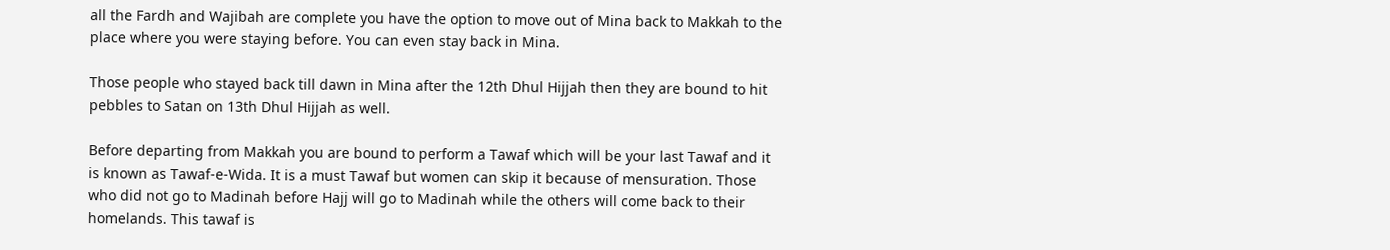all the Fardh and Wajibah are complete you have the option to move out of Mina back to Makkah to the place where you were staying before. You can even stay back in Mina.

Those people who stayed back till dawn in Mina after the 12th Dhul Hijjah then they are bound to hit pebbles to Satan on 13th Dhul Hijjah as well.

Before departing from Makkah you are bound to perform a Tawaf which will be your last Tawaf and it is known as Tawaf-e-Wida. It is a must Tawaf but women can skip it because of mensuration. Those who did not go to Madinah before Hajj will go to Madinah while the others will come back to their homelands. This tawaf is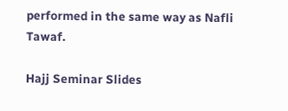performed in the same way as Nafli Tawaf.

Hajj Seminar Slides